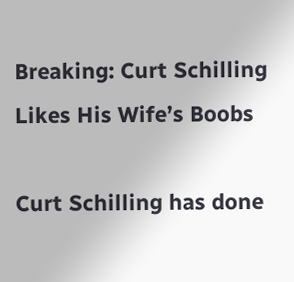Breaking: Curt Schilling Likes His Wife’s Boobs

Curt Schilling has done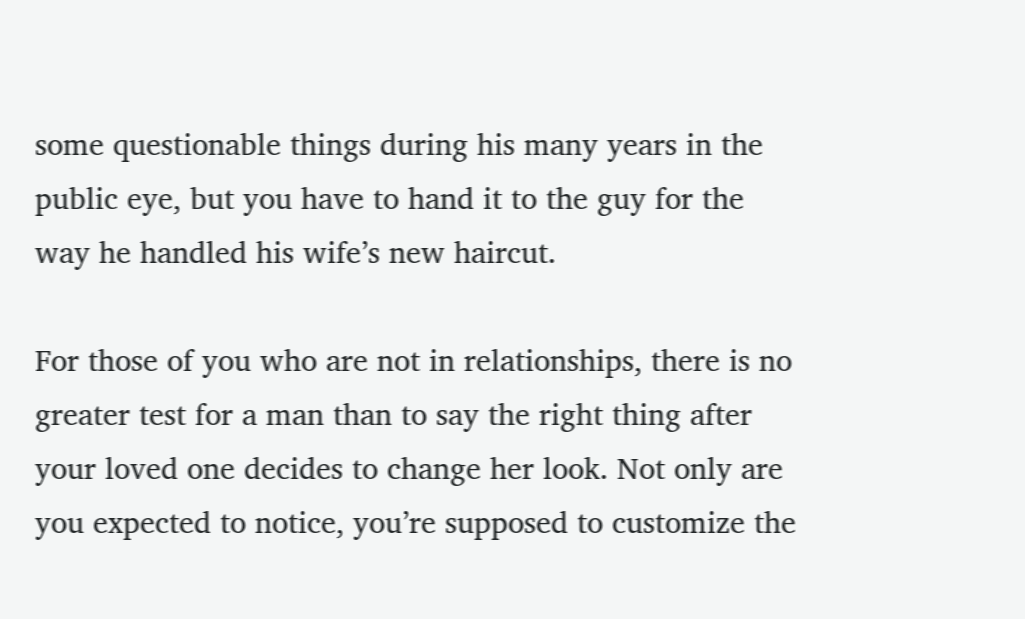some questionable things during his many years in the public eye, but you have to hand it to the guy for the way he handled his wife’s new haircut.

For those of you who are not in relationships, there is no greater test for a man than to say the right thing after your loved one decides to change her look. Not only are you expected to notice, you’re supposed to customize the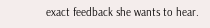exact feedback she wants to hear.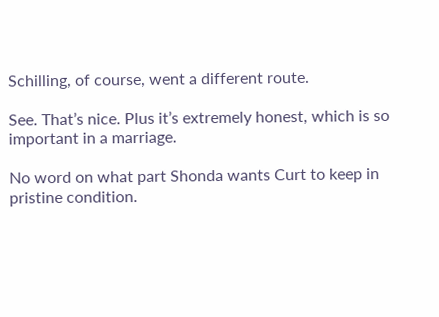Schilling, of course, went a different route.

See. That’s nice. Plus it’s extremely honest, which is so important in a marriage.

No word on what part Shonda wants Curt to keep in pristine condition.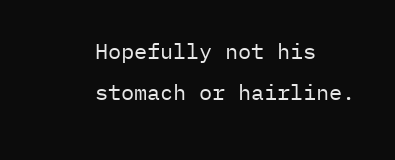Hopefully not his stomach or hairline.